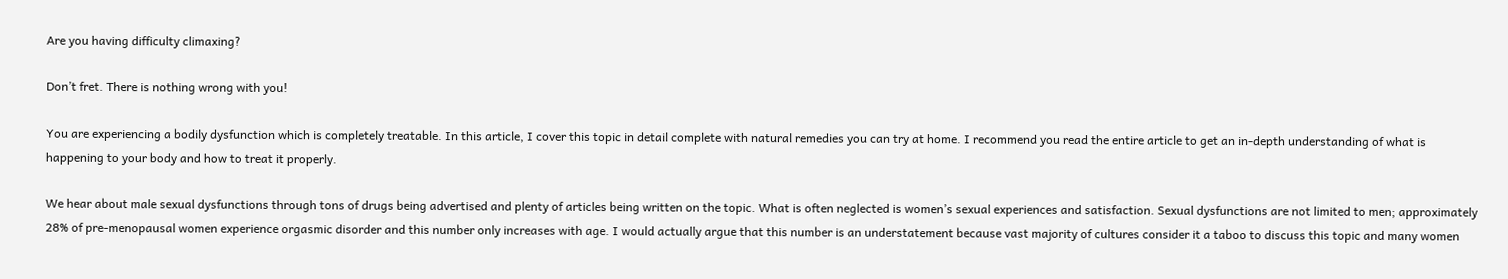Are you having difficulty climaxing?

Don’t fret. There is nothing wrong with you!

You are experiencing a bodily dysfunction which is completely treatable. In this article, I cover this topic in detail complete with natural remedies you can try at home. I recommend you read the entire article to get an in-depth understanding of what is happening to your body and how to treat it properly.

We hear about male sexual dysfunctions through tons of drugs being advertised and plenty of articles being written on the topic. What is often neglected is women’s sexual experiences and satisfaction. Sexual dysfunctions are not limited to men; approximately 28% of pre-menopausal women experience orgasmic disorder and this number only increases with age. I would actually argue that this number is an understatement because vast majority of cultures consider it a taboo to discuss this topic and many women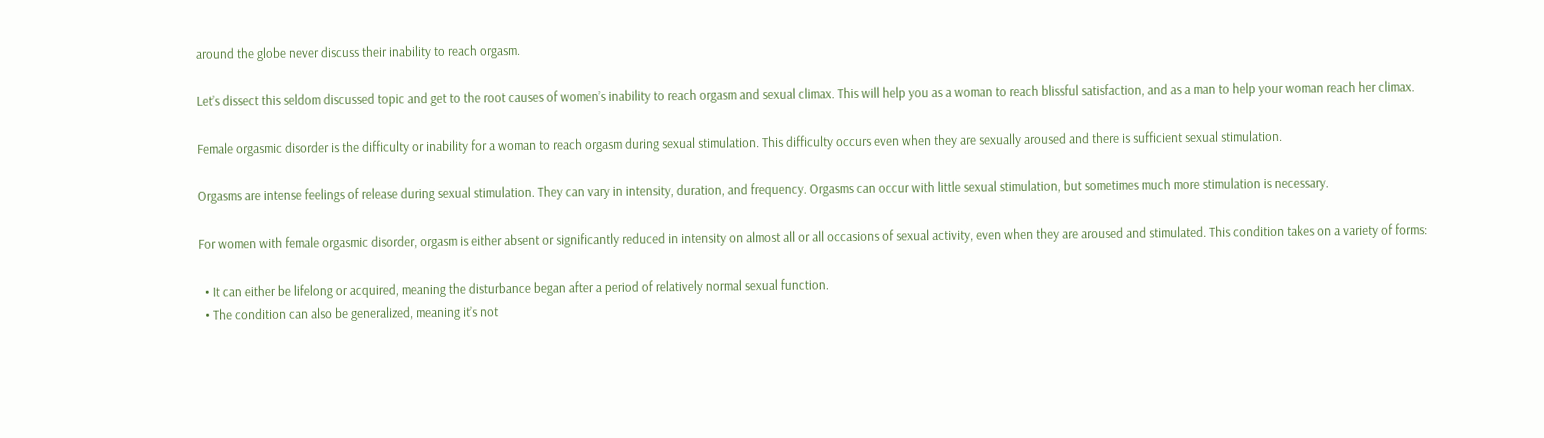around the globe never discuss their inability to reach orgasm.

Let’s dissect this seldom discussed topic and get to the root causes of women’s inability to reach orgasm and sexual climax. This will help you as a woman to reach blissful satisfaction, and as a man to help your woman reach her climax.

Female orgasmic disorder is the difficulty or inability for a woman to reach orgasm during sexual stimulation. This difficulty occurs even when they are sexually aroused and there is sufficient sexual stimulation.

Orgasms are intense feelings of release during sexual stimulation. They can vary in intensity, duration, and frequency. Orgasms can occur with little sexual stimulation, but sometimes much more stimulation is necessary.

For women with female orgasmic disorder, orgasm is either absent or significantly reduced in intensity on almost all or all occasions of sexual activity, even when they are aroused and stimulated. This condition takes on a variety of forms:

  • It can either be lifelong or acquired, meaning the disturbance began after a period of relatively normal sexual function.
  • The condition can also be generalized, meaning it’s not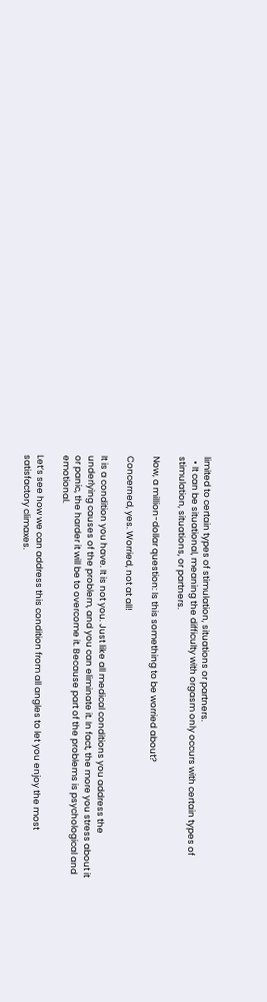limited to certain types of stimulation, situations or partners.
  • It can be situational, meaning the difficulty with orgasm only occurs with certain types of stimulation, situations, or partners.

Now, a million-dollar question: Is this something to be worried about?

Concerned, yes. Worried, not at all!

It is a condition you have. It is not you. Just like all medical conditions you address the underlying causes of the problem, and you can eliminate it. In fact, the more you stress about it or panic, the harder it will be to overcome it. Because part of the problems is psychological and emotional.

Let’s see how we can address this condition from all angles to let you enjoy the most satisfactory climaxes.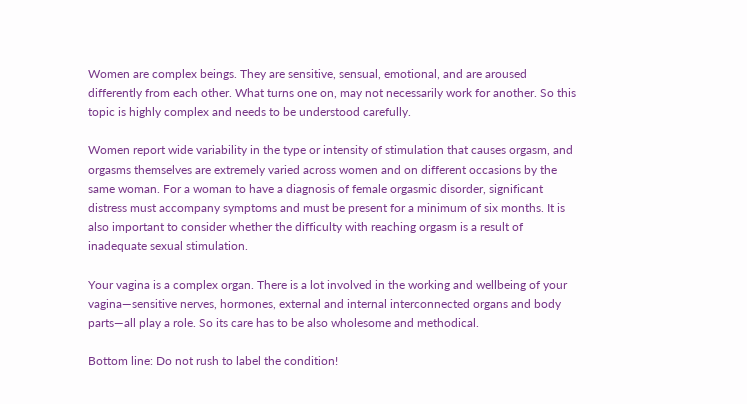Women are complex beings. They are sensitive, sensual, emotional, and are aroused differently from each other. What turns one on, may not necessarily work for another. So this topic is highly complex and needs to be understood carefully.

Women report wide variability in the type or intensity of stimulation that causes orgasm, and orgasms themselves are extremely varied across women and on different occasions by the same woman. For a woman to have a diagnosis of female orgasmic disorder, significant distress must accompany symptoms and must be present for a minimum of six months. It is also important to consider whether the difficulty with reaching orgasm is a result of inadequate sexual stimulation.

Your vagina is a complex organ. There is a lot involved in the working and wellbeing of your vagina—sensitive nerves, hormones, external and internal interconnected organs and body parts—all play a role. So its care has to be also wholesome and methodical.

Bottom line: Do not rush to label the condition!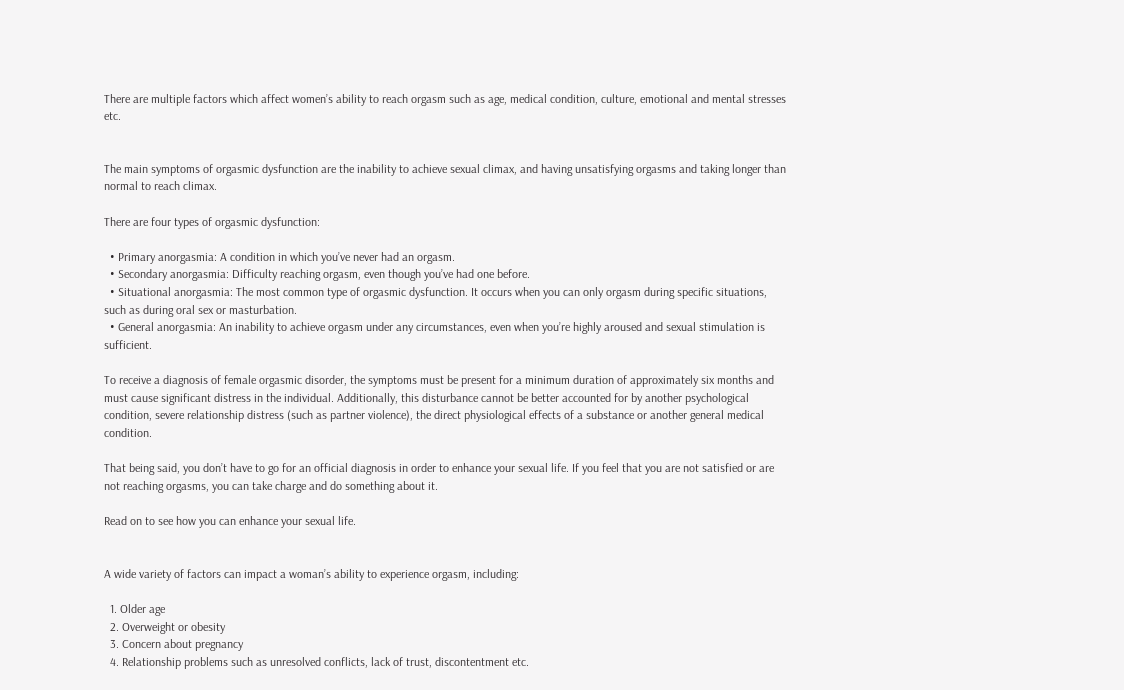There are multiple factors which affect women’s ability to reach orgasm such as age, medical condition, culture, emotional and mental stresses etc.


The main symptoms of orgasmic dysfunction are the inability to achieve sexual climax, and having unsatisfying orgasms and taking longer than normal to reach climax.

There are four types of orgasmic dysfunction:

  • Primary anorgasmia: A condition in which you’ve never had an orgasm.
  • Secondary anorgasmia: Difficulty reaching orgasm, even though you’ve had one before.
  • Situational anorgasmia: The most common type of orgasmic dysfunction. It occurs when you can only orgasm during specific situations, such as during oral sex or masturbation.
  • General anorgasmia: An inability to achieve orgasm under any circumstances, even when you’re highly aroused and sexual stimulation is sufficient.

To receive a diagnosis of female orgasmic disorder, the symptoms must be present for a minimum duration of approximately six months and must cause significant distress in the individual. Additionally, this disturbance cannot be better accounted for by another psychological condition, severe relationship distress (such as partner violence), the direct physiological effects of a substance or another general medical condition.

That being said, you don’t have to go for an official diagnosis in order to enhance your sexual life. If you feel that you are not satisfied or are not reaching orgasms, you can take charge and do something about it.

Read on to see how you can enhance your sexual life.


A wide variety of factors can impact a woman’s ability to experience orgasm, including:

  1. Older age
  2. Overweight or obesity
  3. Concern about pregnancy
  4. Relationship problems such as unresolved conflicts, lack of trust, discontentment etc.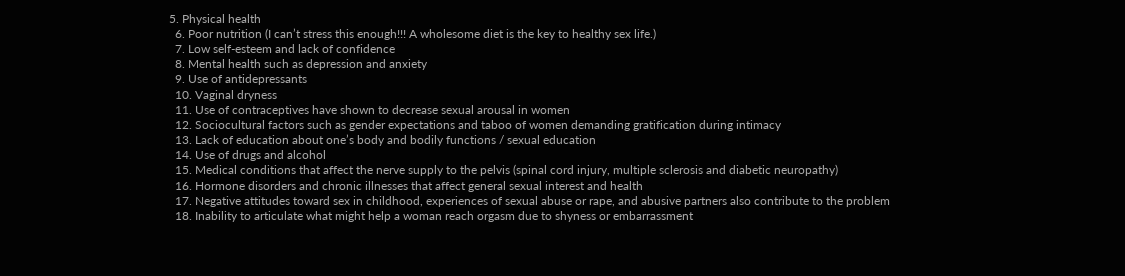5. Physical health
  6. Poor nutrition (I can’t stress this enough!!! A wholesome diet is the key to healthy sex life.)
  7. Low self-esteem and lack of confidence
  8. Mental health such as depression and anxiety
  9. Use of antidepressants
  10. Vaginal dryness
  11. Use of contraceptives have shown to decrease sexual arousal in women
  12. Sociocultural factors such as gender expectations and taboo of women demanding gratification during intimacy
  13. Lack of education about one’s body and bodily functions / sexual education
  14. Use of drugs and alcohol
  15. Medical conditions that affect the nerve supply to the pelvis (spinal cord injury, multiple sclerosis and diabetic neuropathy)
  16. Hormone disorders and chronic illnesses that affect general sexual interest and health
  17. Negative attitudes toward sex in childhood, experiences of sexual abuse or rape, and abusive partners also contribute to the problem
  18. Inability to articulate what might help a woman reach orgasm due to shyness or embarrassment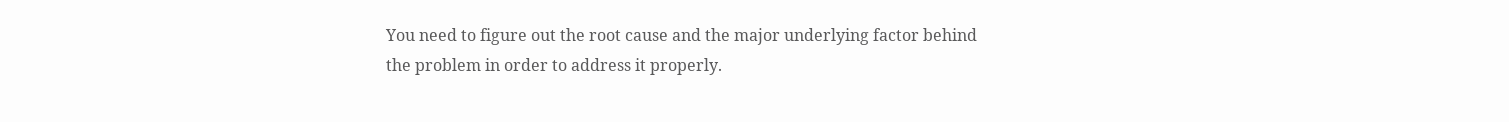You need to figure out the root cause and the major underlying factor behind the problem in order to address it properly.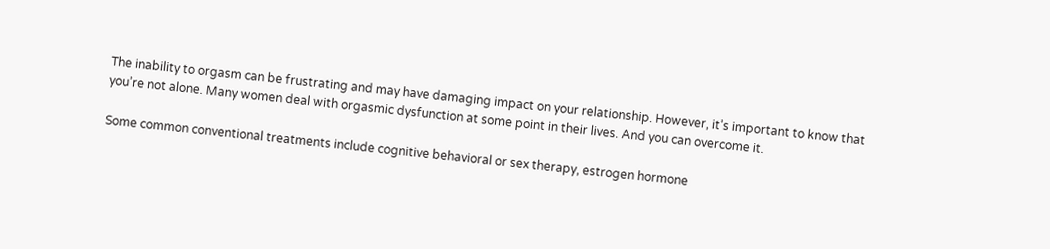The inability to orgasm can be frustrating and may have damaging impact on your relationship. However, it’s important to know that you’re not alone. Many women deal with orgasmic dysfunction at some point in their lives. And you can overcome it.

Some common conventional treatments include cognitive behavioral or sex therapy, estrogen hormone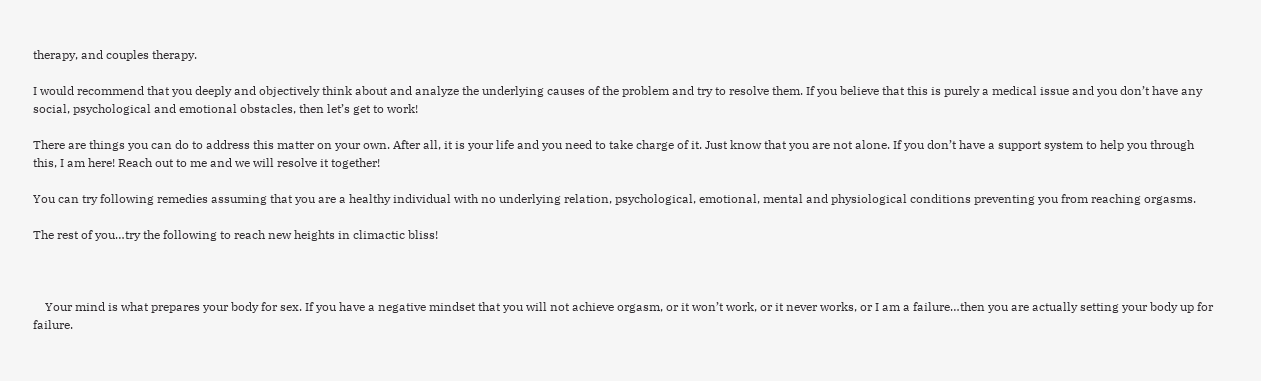therapy, and couples therapy.

I would recommend that you deeply and objectively think about and analyze the underlying causes of the problem and try to resolve them. If you believe that this is purely a medical issue and you don’t have any social, psychological and emotional obstacles, then let’s get to work!

There are things you can do to address this matter on your own. After all, it is your life and you need to take charge of it. Just know that you are not alone. If you don’t have a support system to help you through this, I am here! Reach out to me and we will resolve it together!

You can try following remedies assuming that you are a healthy individual with no underlying relation, psychological, emotional, mental and physiological conditions preventing you from reaching orgasms.

The rest of you…try the following to reach new heights in climactic bliss!



    Your mind is what prepares your body for sex. If you have a negative mindset that you will not achieve orgasm, or it won’t work, or it never works, or I am a failure…then you are actually setting your body up for failure.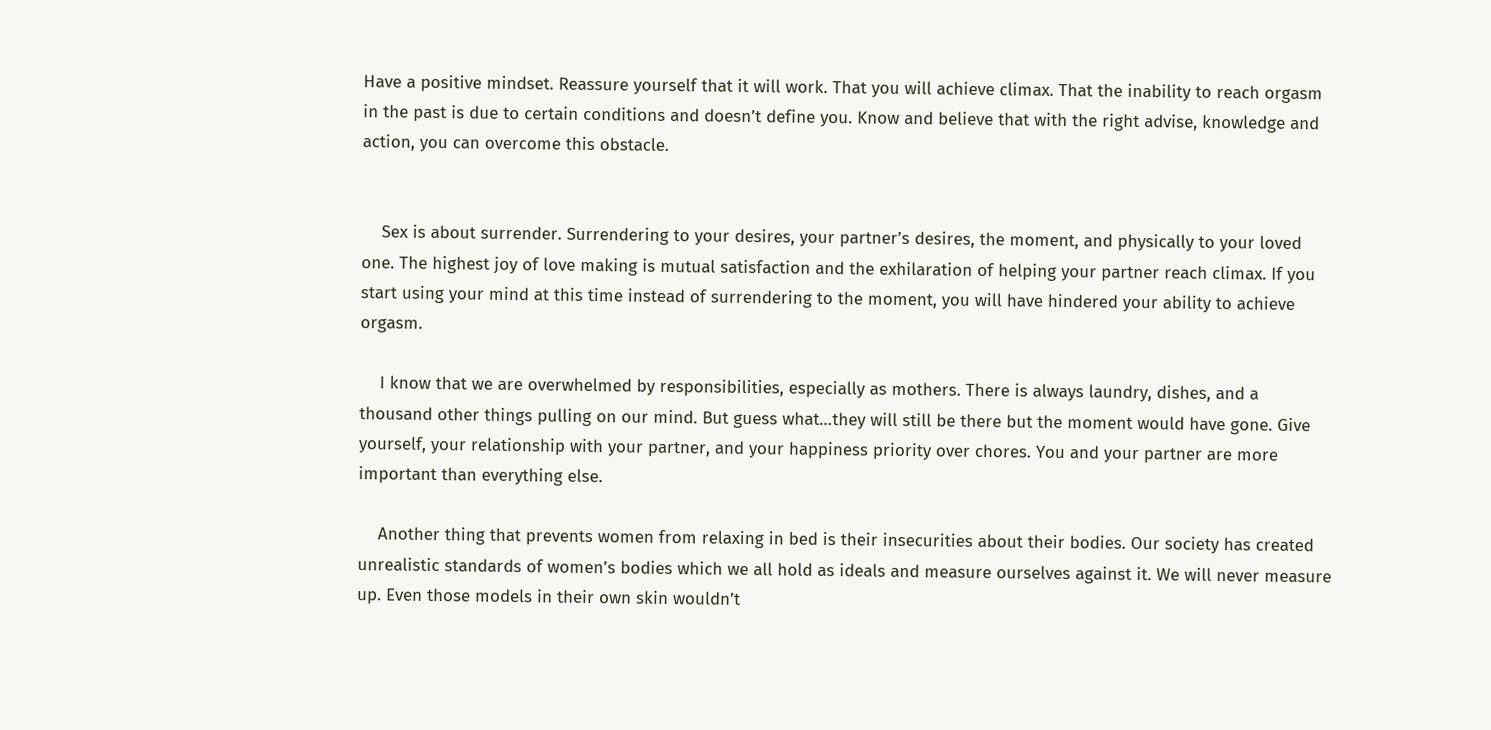Have a positive mindset. Reassure yourself that it will work. That you will achieve climax. That the inability to reach orgasm in the past is due to certain conditions and doesn’t define you. Know and believe that with the right advise, knowledge and action, you can overcome this obstacle.


    Sex is about surrender. Surrendering to your desires, your partner’s desires, the moment, and physically to your loved one. The highest joy of love making is mutual satisfaction and the exhilaration of helping your partner reach climax. If you start using your mind at this time instead of surrendering to the moment, you will have hindered your ability to achieve orgasm.

    I know that we are overwhelmed by responsibilities, especially as mothers. There is always laundry, dishes, and a thousand other things pulling on our mind. But guess what…they will still be there but the moment would have gone. Give yourself, your relationship with your partner, and your happiness priority over chores. You and your partner are more important than everything else.

    Another thing that prevents women from relaxing in bed is their insecurities about their bodies. Our society has created unrealistic standards of women’s bodies which we all hold as ideals and measure ourselves against it. We will never measure up. Even those models in their own skin wouldn’t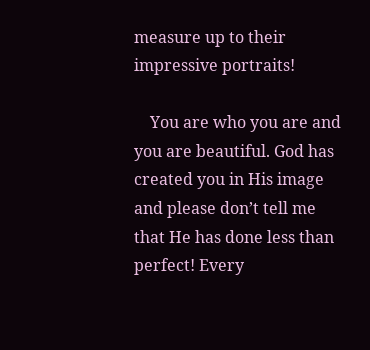measure up to their impressive portraits!

    You are who you are and you are beautiful. God has created you in His image and please don’t tell me that He has done less than perfect! Every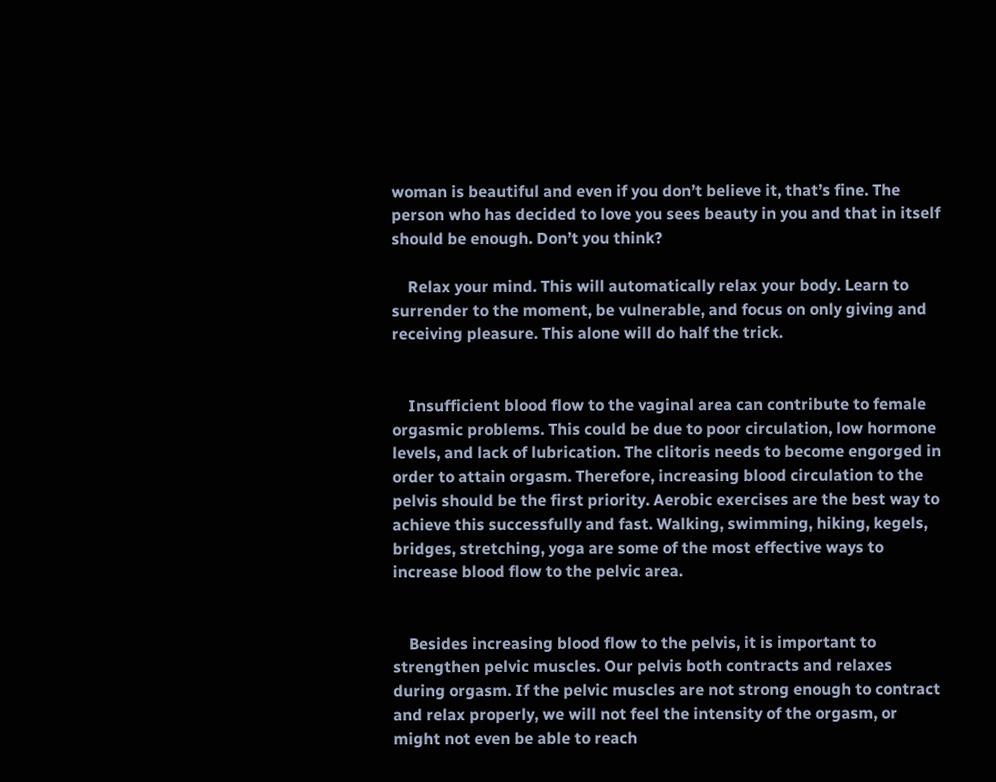woman is beautiful and even if you don’t believe it, that’s fine. The person who has decided to love you sees beauty in you and that in itself should be enough. Don’t you think?

    Relax your mind. This will automatically relax your body. Learn to surrender to the moment, be vulnerable, and focus on only giving and receiving pleasure. This alone will do half the trick.


    Insufficient blood flow to the vaginal area can contribute to female orgasmic problems. This could be due to poor circulation, low hormone levels, and lack of lubrication. The clitoris needs to become engorged in order to attain orgasm. Therefore, increasing blood circulation to the pelvis should be the first priority. Aerobic exercises are the best way to achieve this successfully and fast. Walking, swimming, hiking, kegels, bridges, stretching, yoga are some of the most effective ways to increase blood flow to the pelvic area.


    Besides increasing blood flow to the pelvis, it is important to strengthen pelvic muscles. Our pelvis both contracts and relaxes during orgasm. If the pelvic muscles are not strong enough to contract and relax properly, we will not feel the intensity of the orgasm, or might not even be able to reach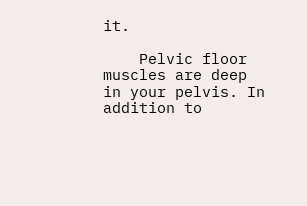it.

    Pelvic floor muscles are deep in your pelvis. In addition to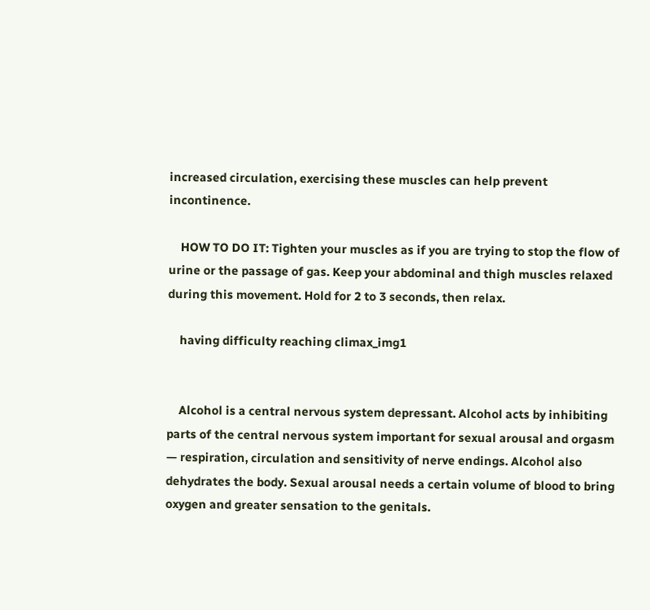increased circulation, exercising these muscles can help prevent incontinence.

    HOW TO DO IT: Tighten your muscles as if you are trying to stop the flow of urine or the passage of gas. Keep your abdominal and thigh muscles relaxed during this movement. Hold for 2 to 3 seconds, then relax.

    having difficulty reaching climax_img1


    Alcohol is a central nervous system depressant. Alcohol acts by inhibiting parts of the central nervous system important for sexual arousal and orgasm — respiration, circulation and sensitivity of nerve endings. Alcohol also dehydrates the body. Sexual arousal needs a certain volume of blood to bring oxygen and greater sensation to the genitals.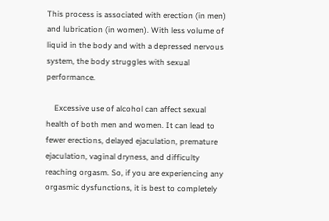This process is associated with erection (in men) and lubrication (in women). With less volume of liquid in the body and with a depressed nervous system, the body struggles with sexual performance.

    Excessive use of alcohol can affect sexual health of both men and women. It can lead to fewer erections, delayed ejaculation, premature ejaculation, vaginal dryness, and difficulty reaching orgasm. So, if you are experiencing any orgasmic dysfunctions, it is best to completely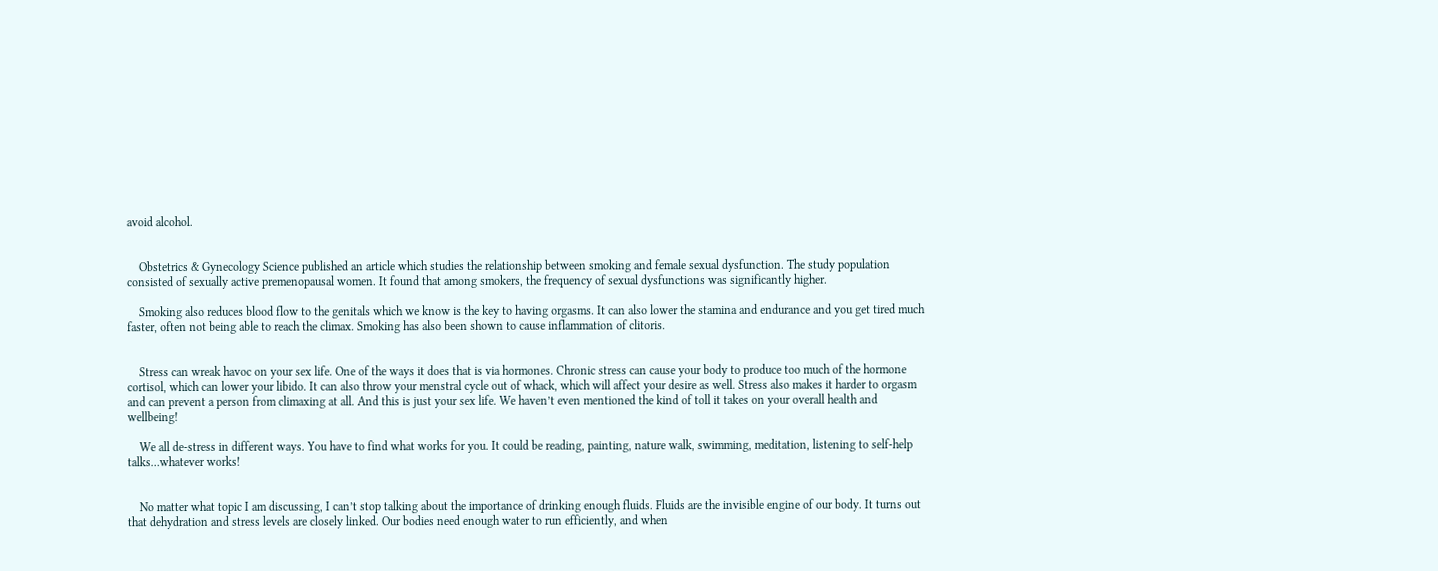avoid alcohol.


    Obstetrics & Gynecology Science published an article which studies the relationship between smoking and female sexual dysfunction. The study population consisted of sexually active premenopausal women. It found that among smokers, the frequency of sexual dysfunctions was significantly higher.

    Smoking also reduces blood flow to the genitals which we know is the key to having orgasms. It can also lower the stamina and endurance and you get tired much faster, often not being able to reach the climax. Smoking has also been shown to cause inflammation of clitoris.


    Stress can wreak havoc on your sex life. One of the ways it does that is via hormones. Chronic stress can cause your body to produce too much of the hormone cortisol, which can lower your libido. It can also throw your menstral cycle out of whack, which will affect your desire as well. Stress also makes it harder to orgasm and can prevent a person from climaxing at all. And this is just your sex life. We haven’t even mentioned the kind of toll it takes on your overall health and wellbeing!

    We all de-stress in different ways. You have to find what works for you. It could be reading, painting, nature walk, swimming, meditation, listening to self-help talks…whatever works!


    No matter what topic I am discussing, I can’t stop talking about the importance of drinking enough fluids. Fluids are the invisible engine of our body. It turns out that dehydration and stress levels are closely linked. Our bodies need enough water to run efficiently, and when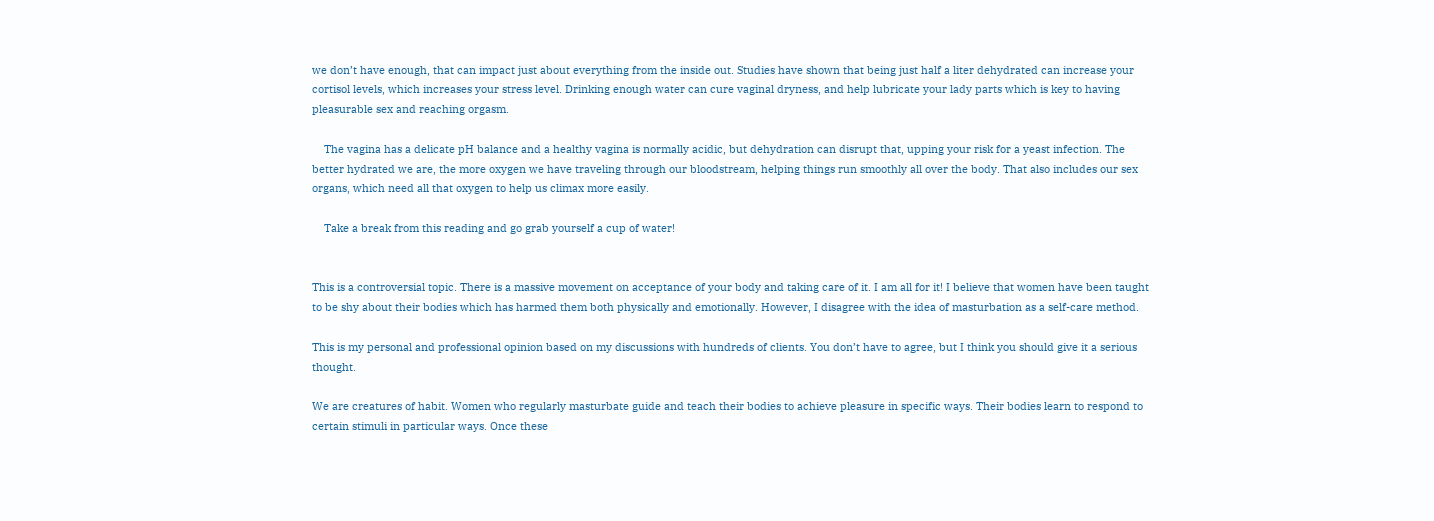we don’t have enough, that can impact just about everything from the inside out. Studies have shown that being just half a liter dehydrated can increase your cortisol levels, which increases your stress level. Drinking enough water can cure vaginal dryness, and help lubricate your lady parts which is key to having pleasurable sex and reaching orgasm.

    The vagina has a delicate pH balance and a healthy vagina is normally acidic, but dehydration can disrupt that, upping your risk for a yeast infection. The better hydrated we are, the more oxygen we have traveling through our bloodstream, helping things run smoothly all over the body. That also includes our sex organs, which need all that oxygen to help us climax more easily.

    Take a break from this reading and go grab yourself a cup of water!


This is a controversial topic. There is a massive movement on acceptance of your body and taking care of it. I am all for it! I believe that women have been taught to be shy about their bodies which has harmed them both physically and emotionally. However, I disagree with the idea of masturbation as a self-care method.

This is my personal and professional opinion based on my discussions with hundreds of clients. You don’t have to agree, but I think you should give it a serious thought.

We are creatures of habit. Women who regularly masturbate guide and teach their bodies to achieve pleasure in specific ways. Their bodies learn to respond to certain stimuli in particular ways. Once these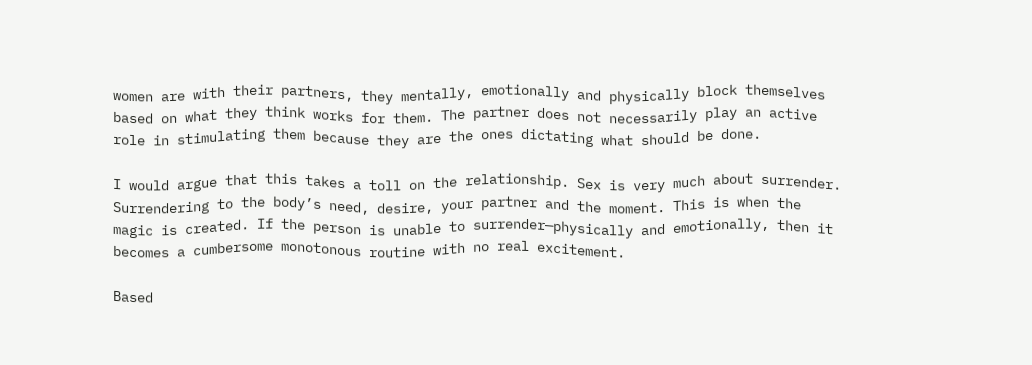women are with their partners, they mentally, emotionally and physically block themselves based on what they think works for them. The partner does not necessarily play an active role in stimulating them because they are the ones dictating what should be done.

I would argue that this takes a toll on the relationship. Sex is very much about surrender. Surrendering to the body’s need, desire, your partner and the moment. This is when the magic is created. If the person is unable to surrender—physically and emotionally, then it becomes a cumbersome monotonous routine with no real excitement.

Based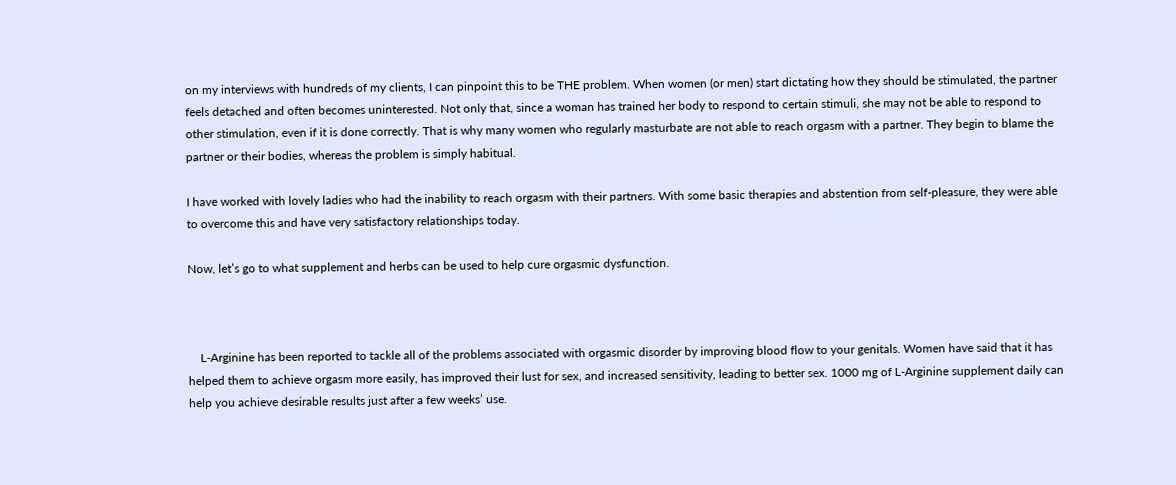on my interviews with hundreds of my clients, I can pinpoint this to be THE problem. When women (or men) start dictating how they should be stimulated, the partner feels detached and often becomes uninterested. Not only that, since a woman has trained her body to respond to certain stimuli, she may not be able to respond to other stimulation, even if it is done correctly. That is why many women who regularly masturbate are not able to reach orgasm with a partner. They begin to blame the partner or their bodies, whereas the problem is simply habitual.

I have worked with lovely ladies who had the inability to reach orgasm with their partners. With some basic therapies and abstention from self-pleasure, they were able to overcome this and have very satisfactory relationships today.

Now, let’s go to what supplement and herbs can be used to help cure orgasmic dysfunction.



    L-Arginine has been reported to tackle all of the problems associated with orgasmic disorder by improving blood flow to your genitals. Women have said that it has helped them to achieve orgasm more easily, has improved their lust for sex, and increased sensitivity, leading to better sex. 1000 mg of L-Arginine supplement daily can help you achieve desirable results just after a few weeks’ use.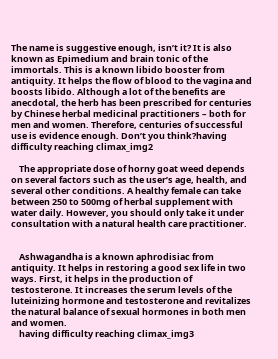The name is suggestive enough, isn’t it? It is also known as Epimedium and brain tonic of the immortals. This is a known libido booster from antiquity. It helps the flow of blood to the vagina and boosts libido. Although a lot of the benefits are anecdotal, the herb has been prescribed for centuries by Chinese herbal medicinal practitioners – both for men and women. Therefore, centuries of successful use is evidence enough. Don’t you think?having difficulty reaching climax_img2

    The appropriate dose of horny goat weed depends on several factors such as the user’s age, health, and several other conditions. A healthy female can take between 250 to 500mg of herbal supplement with water daily. However, you should only take it under consultation with a natural health care practitioner.


    Ashwagandha is a known aphrodisiac from antiquity. It helps in restoring a good sex life in two ways. First, it helps in the production of testosterone. It increases the serum levels of the luteinizing hormone and testosterone and revitalizes the natural balance of sexual hormones in both men and women.
    having difficulty reaching climax_img3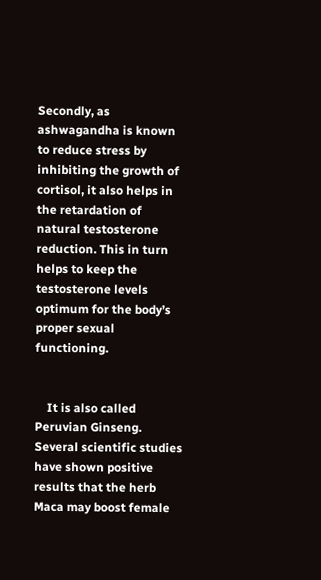Secondly, as ashwagandha is known to reduce stress by inhibiting the growth of cortisol, it also helps in the retardation of natural testosterone reduction. This in turn helps to keep the testosterone levels optimum for the body’s proper sexual functioning.


    It is also called Peruvian Ginseng. Several scientific studies have shown positive results that the herb Maca may boost female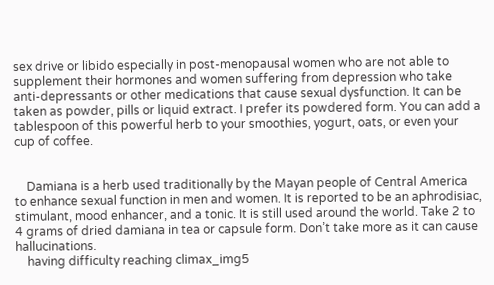sex drive or libido especially in post-menopausal women who are not able to supplement their hormones and women suffering from depression who take anti-depressants or other medications that cause sexual dysfunction. It can be taken as powder, pills or liquid extract. I prefer its powdered form. You can add a tablespoon of this powerful herb to your smoothies, yogurt, oats, or even your cup of coffee.


    Damiana is a herb used traditionally by the Mayan people of Central America to enhance sexual function in men and women. It is reported to be an aphrodisiac, stimulant, mood enhancer, and a tonic. It is still used around the world. Take 2 to 4 grams of dried damiana in tea or capsule form. Don’t take more as it can cause hallucinations.
    having difficulty reaching climax_img5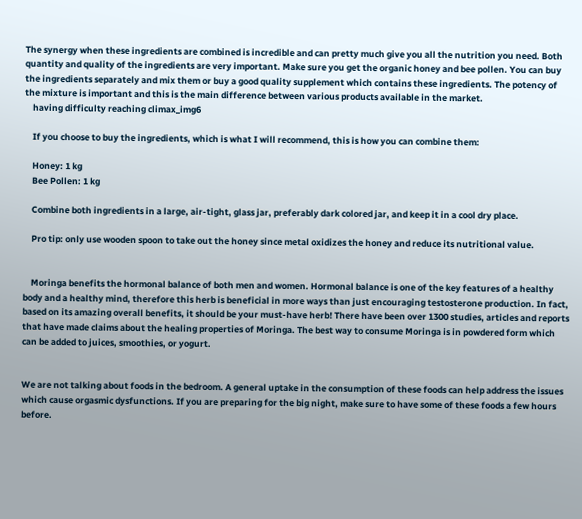The synergy when these ingredients are combined is incredible and can pretty much give you all the nutrition you need. Both quantity and quality of the ingredients are very important. Make sure you get the organic honey and bee pollen. You can buy the ingredients separately and mix them or buy a good quality supplement which contains these ingredients. The potency of the mixture is important and this is the main difference between various products available in the market.
    having difficulty reaching climax_img6

    If you choose to buy the ingredients, which is what I will recommend, this is how you can combine them:

    Honey: 1 kg
    Bee Pollen: 1 kg

    Combine both ingredients in a large, air-tight, glass jar, preferably dark colored jar, and keep it in a cool dry place.

    Pro tip: only use wooden spoon to take out the honey since metal oxidizes the honey and reduce its nutritional value.


    Moringa benefits the hormonal balance of both men and women. Hormonal balance is one of the key features of a healthy body and a healthy mind, therefore this herb is beneficial in more ways than just encouraging testosterone production. In fact, based on its amazing overall benefits, it should be your must-have herb! There have been over 1300 studies, articles and reports that have made claims about the healing properties of Moringa. The best way to consume Moringa is in powdered form which can be added to juices, smoothies, or yogurt.


We are not talking about foods in the bedroom. A general uptake in the consumption of these foods can help address the issues which cause orgasmic dysfunctions. If you are preparing for the big night, make sure to have some of these foods a few hours before.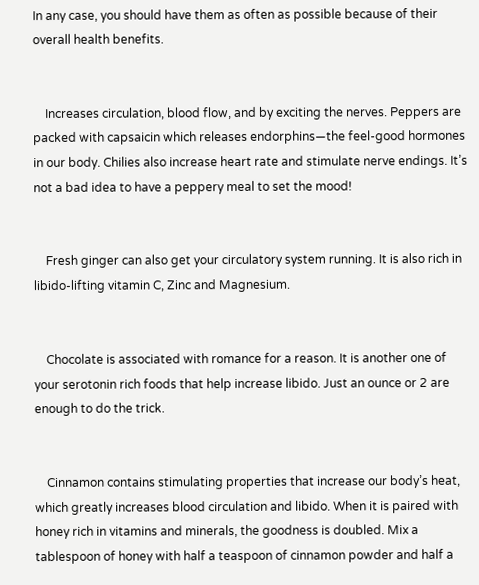In any case, you should have them as often as possible because of their overall health benefits.


    Increases circulation, blood flow, and by exciting the nerves. Peppers are packed with capsaicin which releases endorphins—the feel-good hormones in our body. Chilies also increase heart rate and stimulate nerve endings. It’s not a bad idea to have a peppery meal to set the mood!


    Fresh ginger can also get your circulatory system running. It is also rich in libido-lifting vitamin C, Zinc and Magnesium.


    Chocolate is associated with romance for a reason. It is another one of your serotonin rich foods that help increase libido. Just an ounce or 2 are enough to do the trick.


    Cinnamon contains stimulating properties that increase our body’s heat, which greatly increases blood circulation and libido. When it is paired with honey rich in vitamins and minerals, the goodness is doubled. Mix a tablespoon of honey with half a teaspoon of cinnamon powder and half a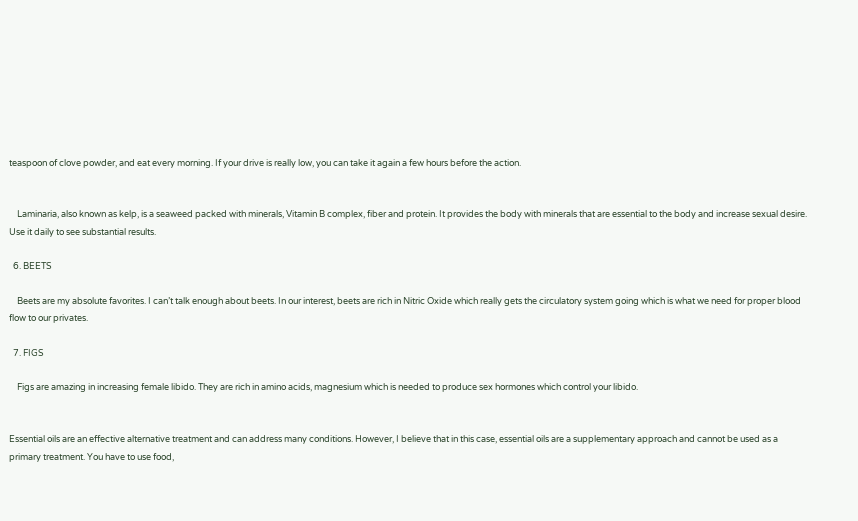teaspoon of clove powder, and eat every morning. If your drive is really low, you can take it again a few hours before the action.


    Laminaria, also known as kelp, is a seaweed packed with minerals, Vitamin B complex, fiber and protein. It provides the body with minerals that are essential to the body and increase sexual desire. Use it daily to see substantial results.

  6. BEETS

    Beets are my absolute favorites. I can’t talk enough about beets. In our interest, beets are rich in Nitric Oxide which really gets the circulatory system going which is what we need for proper blood flow to our privates.

  7. FIGS

    Figs are amazing in increasing female libido. They are rich in amino acids, magnesium which is needed to produce sex hormones which control your libido.


Essential oils are an effective alternative treatment and can address many conditions. However, I believe that in this case, essential oils are a supplementary approach and cannot be used as a primary treatment. You have to use food,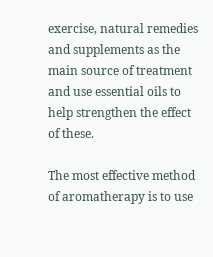exercise, natural remedies and supplements as the main source of treatment and use essential oils to help strengthen the effect of these.

The most effective method of aromatherapy is to use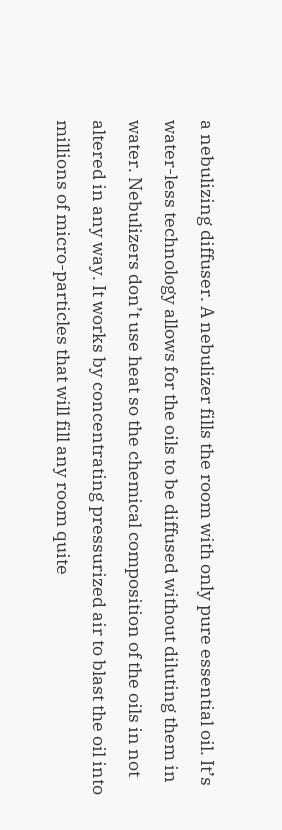a nebulizing diffuser. A nebulizer fills the room with only pure essential oil. It’s water-less technology allows for the oils to be diffused without diluting them in water. Nebulizers don’t use heat so the chemical composition of the oils in not altered in any way. It works by concentrating pressurized air to blast the oil into millions of micro-particles that will fill any room quite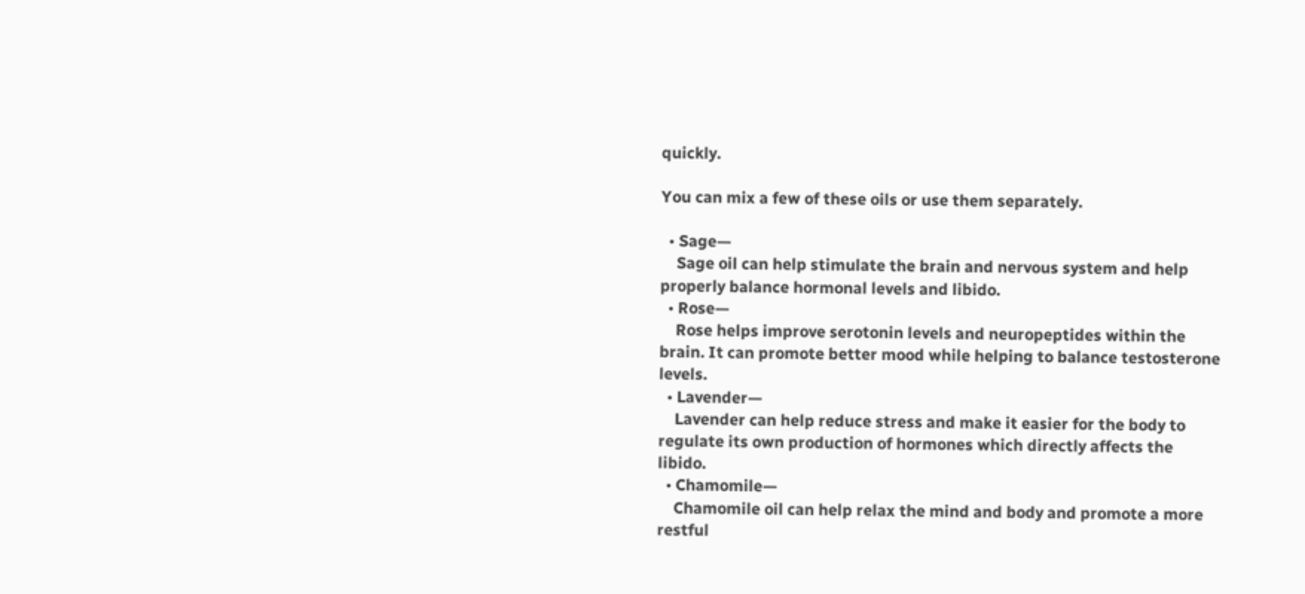quickly.

You can mix a few of these oils or use them separately.

  • Sage—
    Sage oil can help stimulate the brain and nervous system and help properly balance hormonal levels and libido.
  • Rose—
    Rose helps improve serotonin levels and neuropeptides within the brain. It can promote better mood while helping to balance testosterone levels.
  • Lavender—
    Lavender can help reduce stress and make it easier for the body to regulate its own production of hormones which directly affects the libido.
  • Chamomile—
    Chamomile oil can help relax the mind and body and promote a more restful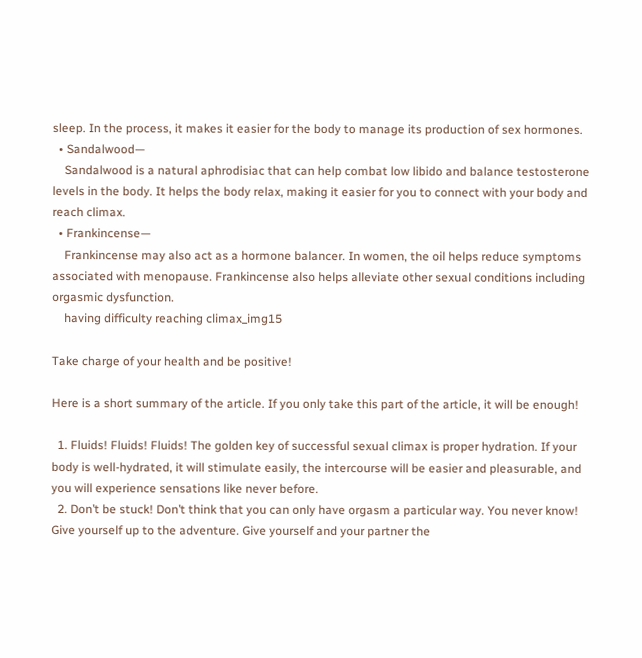sleep. In the process, it makes it easier for the body to manage its production of sex hormones.
  • Sandalwood—
    Sandalwood is a natural aphrodisiac that can help combat low libido and balance testosterone levels in the body. It helps the body relax, making it easier for you to connect with your body and reach climax.
  • Frankincense—
    Frankincense may also act as a hormone balancer. In women, the oil helps reduce symptoms associated with menopause. Frankincense also helps alleviate other sexual conditions including orgasmic dysfunction.
    having difficulty reaching climax_img15

Take charge of your health and be positive!

Here is a short summary of the article. If you only take this part of the article, it will be enough!

  1. Fluids! Fluids! Fluids! The golden key of successful sexual climax is proper hydration. If your body is well-hydrated, it will stimulate easily, the intercourse will be easier and pleasurable, and you will experience sensations like never before.
  2. Don’t be stuck! Don’t think that you can only have orgasm a particular way. You never know! Give yourself up to the adventure. Give yourself and your partner the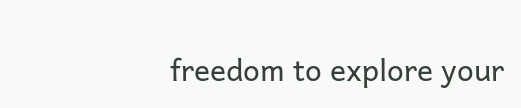freedom to explore your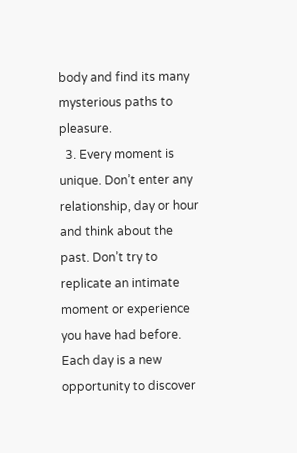body and find its many mysterious paths to pleasure.
  3. Every moment is unique. Don’t enter any relationship, day or hour and think about the past. Don’t try to replicate an intimate moment or experience you have had before. Each day is a new opportunity to discover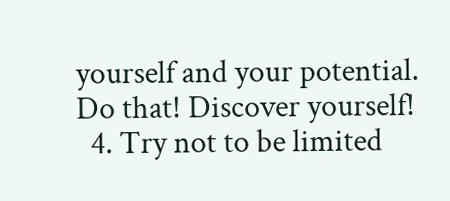yourself and your potential. Do that! Discover yourself!
  4. Try not to be limited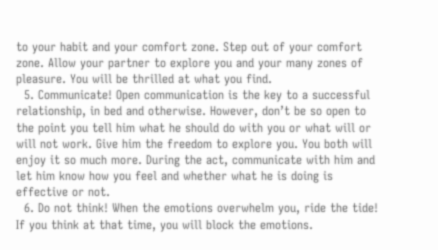to your habit and your comfort zone. Step out of your comfort zone. Allow your partner to explore you and your many zones of pleasure. You will be thrilled at what you find.
  5. Communicate! Open communication is the key to a successful relationship, in bed and otherwise. However, don’t be so open to the point you tell him what he should do with you or what will or will not work. Give him the freedom to explore you. You both will enjoy it so much more. During the act, communicate with him and let him know how you feel and whether what he is doing is effective or not.
  6. Do not think! When the emotions overwhelm you, ride the tide! If you think at that time, you will block the emotions.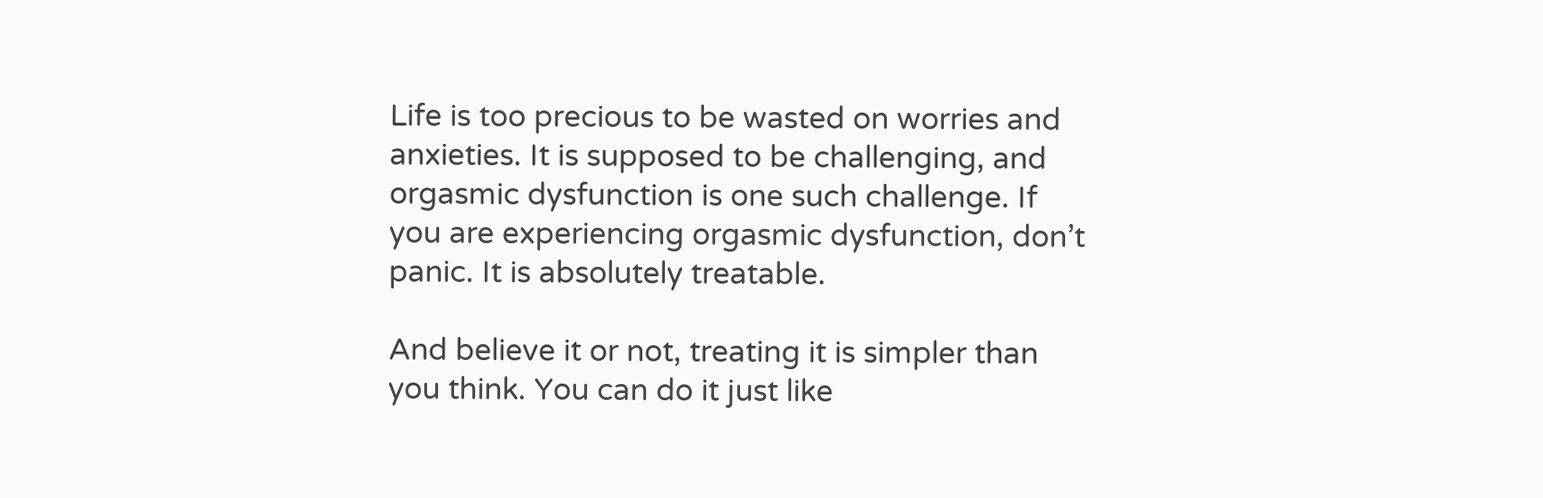Life is too precious to be wasted on worries and anxieties. It is supposed to be challenging, and orgasmic dysfunction is one such challenge. If you are experiencing orgasmic dysfunction, don’t panic. It is absolutely treatable.

And believe it or not, treating it is simpler than you think. You can do it just like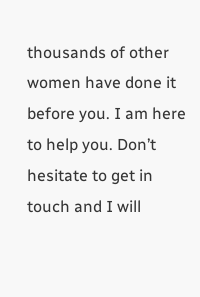thousands of other women have done it before you. I am here to help you. Don’t hesitate to get in touch and I will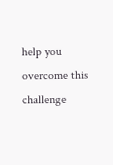help you overcome this challenge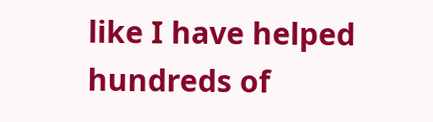like I have helped hundreds of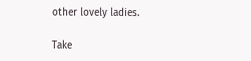other lovely ladies.

Take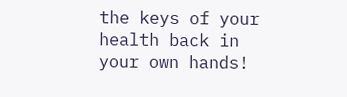the keys of your health back in your own hands!